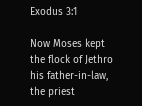Exodus 3:1

Now Moses kept the flock of Jethro his father-in-law, the priest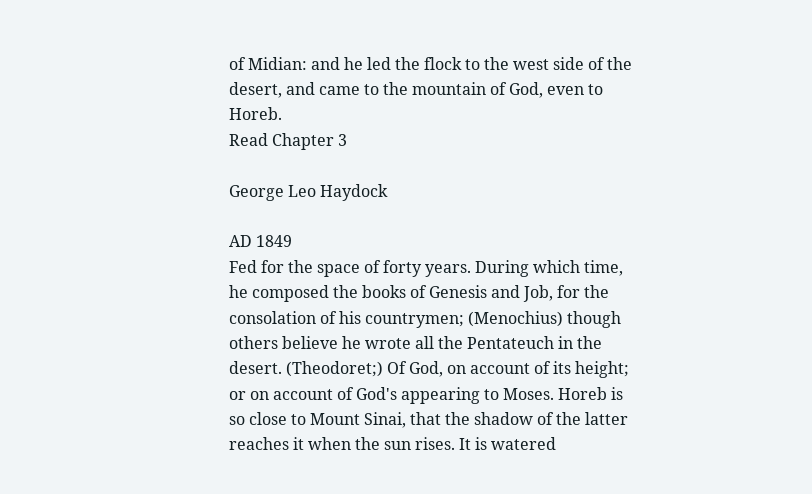of Midian: and he led the flock to the west side of the desert, and came to the mountain of God, even to Horeb.
Read Chapter 3

George Leo Haydock

AD 1849
Fed for the space of forty years. During which time, he composed the books of Genesis and Job, for the consolation of his countrymen; (Menochius) though others believe he wrote all the Pentateuch in the desert. (Theodoret;) Of God, on account of its height; or on account of God's appearing to Moses. Horeb is so close to Mount Sinai, that the shadow of the latter reaches it when the sun rises. It is watered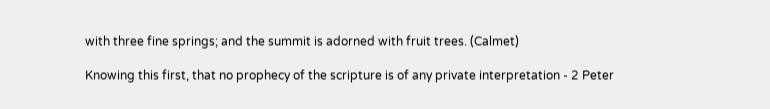with three fine springs; and the summit is adorned with fruit trees. (Calmet)

Knowing this first, that no prophecy of the scripture is of any private interpretation - 2 Peter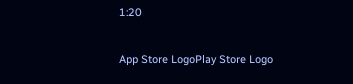1:20

App Store LogoPlay Store Logo